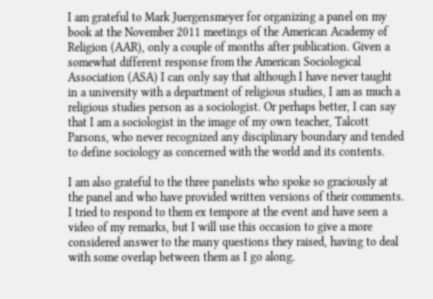I am grateful to Mark Juergensmeyer for organizing a panel on my book at the November 2011 meetings of the American Academy of Religion (AAR), only a couple of months after publication. Given a somewhat different response from the American Sociological Association (ASA) I can only say that although I have never taught in a university with a department of religious studies, I am as much a religious studies person as a sociologist. Or perhaps better, I can say that I am a sociologist in the image of my own teacher, Talcott Parsons, who never recognized any disciplinary boundary and tended to define sociology as concerned with the world and its contents.

I am also grateful to the three panelists who spoke so graciously at the panel and who have provided written versions of their comments. I tried to respond to them ex tempore at the event and have seen a video of my remarks, but I will use this occasion to give a more considered answer to the many questions they raised, having to deal with some overlap between them as I go along.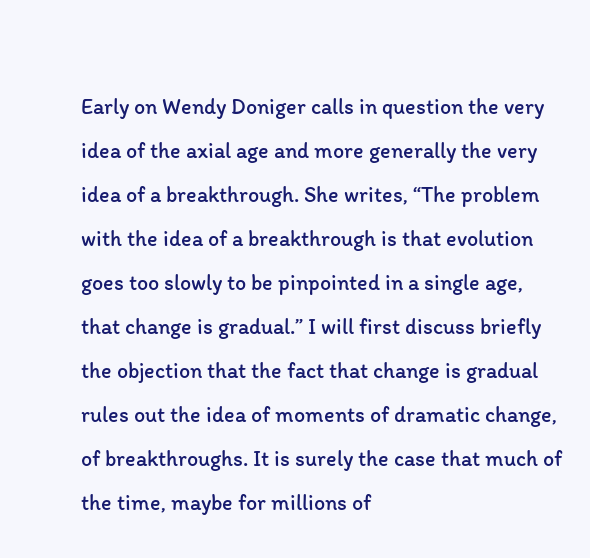Early on Wendy Doniger calls in question the very idea of the axial age and more generally the very idea of a breakthrough. She writes, “The problem with the idea of a breakthrough is that evolution goes too slowly to be pinpointed in a single age, that change is gradual.” I will first discuss briefly the objection that the fact that change is gradual rules out the idea of moments of dramatic change, of breakthroughs. It is surely the case that much of the time, maybe for millions of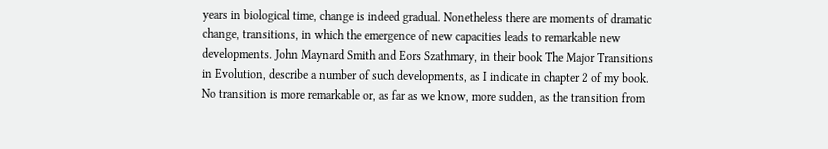years in biological time, change is indeed gradual. Nonetheless there are moments of dramatic change, transitions, in which the emergence of new capacities leads to remarkable new developments. John Maynard Smith and Eors Szathmary, in their book The Major Transitions in Evolution, describe a number of such developments, as I indicate in chapter 2 of my book. No transition is more remarkable or, as far as we know, more sudden, as the transition from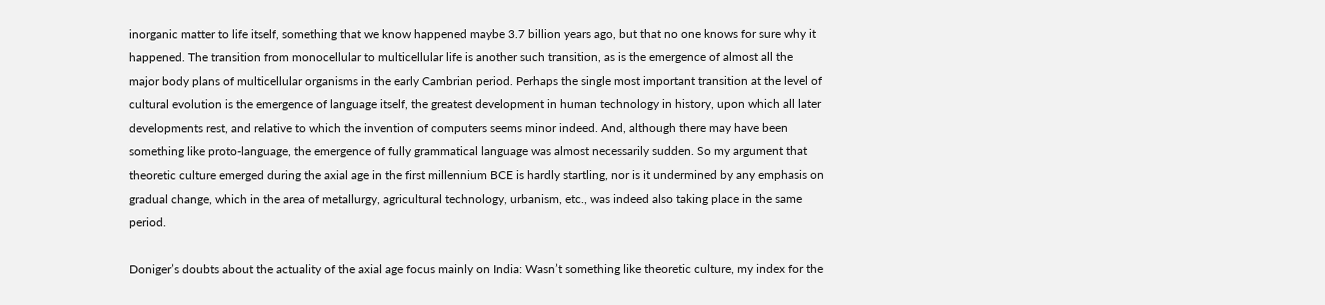inorganic matter to life itself, something that we know happened maybe 3.7 billion years ago, but that no one knows for sure why it happened. The transition from monocellular to multicellular life is another such transition, as is the emergence of almost all the major body plans of multicellular organisms in the early Cambrian period. Perhaps the single most important transition at the level of cultural evolution is the emergence of language itself, the greatest development in human technology in history, upon which all later developments rest, and relative to which the invention of computers seems minor indeed. And, although there may have been something like proto-language, the emergence of fully grammatical language was almost necessarily sudden. So my argument that theoretic culture emerged during the axial age in the first millennium BCE is hardly startling, nor is it undermined by any emphasis on gradual change, which in the area of metallurgy, agricultural technology, urbanism, etc., was indeed also taking place in the same period.

Doniger’s doubts about the actuality of the axial age focus mainly on India: Wasn’t something like theoretic culture, my index for the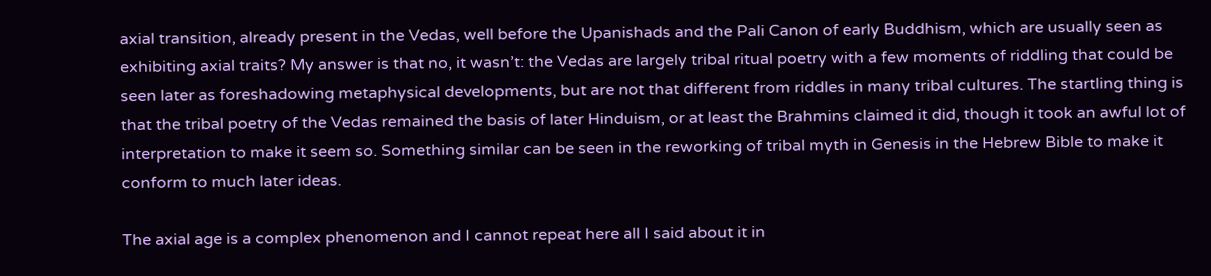axial transition, already present in the Vedas, well before the Upanishads and the Pali Canon of early Buddhism, which are usually seen as exhibiting axial traits? My answer is that no, it wasn’t: the Vedas are largely tribal ritual poetry with a few moments of riddling that could be seen later as foreshadowing metaphysical developments, but are not that different from riddles in many tribal cultures. The startling thing is that the tribal poetry of the Vedas remained the basis of later Hinduism, or at least the Brahmins claimed it did, though it took an awful lot of interpretation to make it seem so. Something similar can be seen in the reworking of tribal myth in Genesis in the Hebrew Bible to make it conform to much later ideas.

The axial age is a complex phenomenon and I cannot repeat here all I said about it in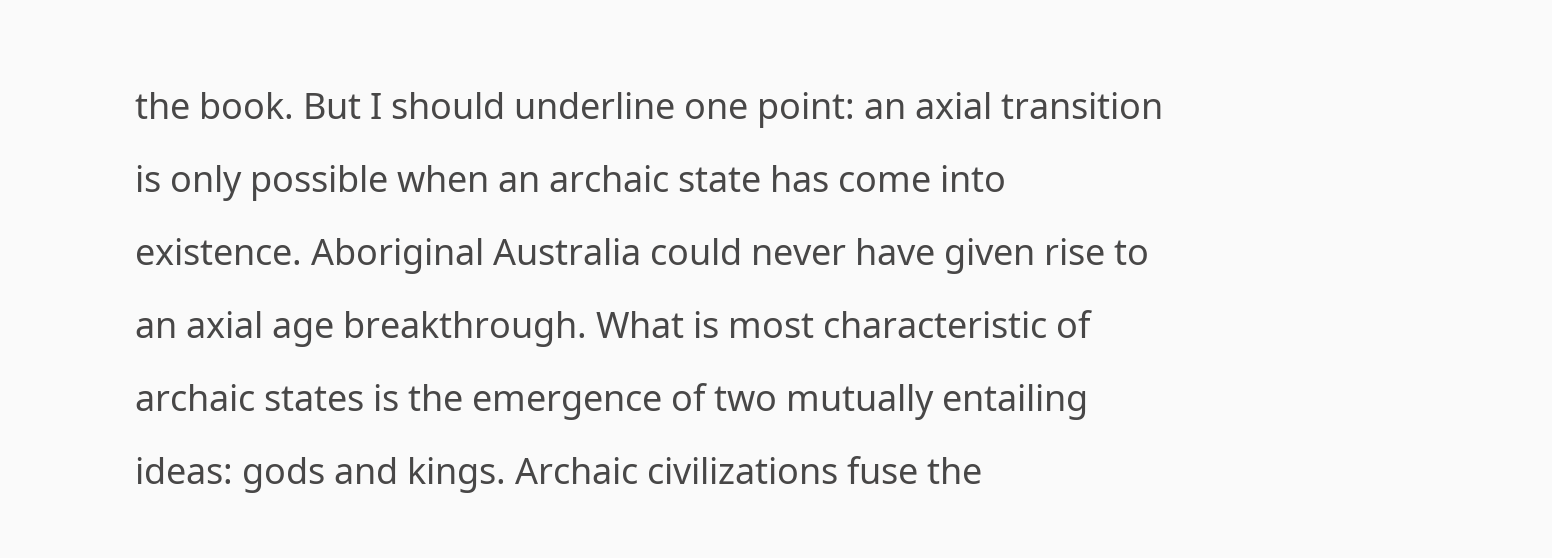the book. But I should underline one point: an axial transition is only possible when an archaic state has come into existence. Aboriginal Australia could never have given rise to an axial age breakthrough. What is most characteristic of archaic states is the emergence of two mutually entailing ideas: gods and kings. Archaic civilizations fuse the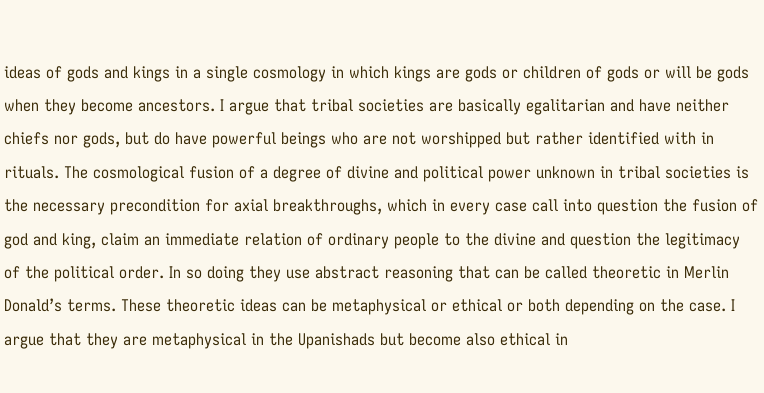ideas of gods and kings in a single cosmology in which kings are gods or children of gods or will be gods when they become ancestors. I argue that tribal societies are basically egalitarian and have neither chiefs nor gods, but do have powerful beings who are not worshipped but rather identified with in rituals. The cosmological fusion of a degree of divine and political power unknown in tribal societies is the necessary precondition for axial breakthroughs, which in every case call into question the fusion of god and king, claim an immediate relation of ordinary people to the divine and question the legitimacy of the political order. In so doing they use abstract reasoning that can be called theoretic in Merlin Donald’s terms. These theoretic ideas can be metaphysical or ethical or both depending on the case. I argue that they are metaphysical in the Upanishads but become also ethical in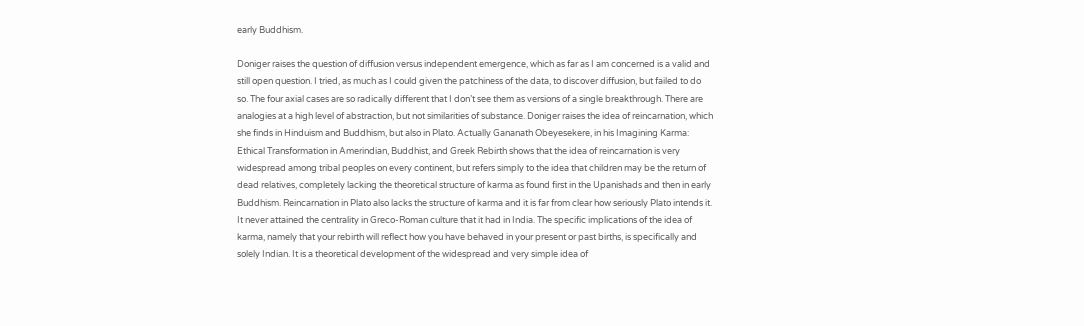early Buddhism.

Doniger raises the question of diffusion versus independent emergence, which as far as I am concerned is a valid and still open question. I tried, as much as I could given the patchiness of the data, to discover diffusion, but failed to do so. The four axial cases are so radically different that I don’t see them as versions of a single breakthrough. There are analogies at a high level of abstraction, but not similarities of substance. Doniger raises the idea of reincarnation, which she finds in Hinduism and Buddhism, but also in Plato. Actually Gananath Obeyesekere, in his Imagining Karma: Ethical Transformation in Amerindian, Buddhist, and Greek Rebirth shows that the idea of reincarnation is very widespread among tribal peoples on every continent, but refers simply to the idea that children may be the return of dead relatives, completely lacking the theoretical structure of karma as found first in the Upanishads and then in early Buddhism. Reincarnation in Plato also lacks the structure of karma and it is far from clear how seriously Plato intends it. It never attained the centrality in Greco-Roman culture that it had in India. The specific implications of the idea of karma, namely that your rebirth will reflect how you have behaved in your present or past births, is specifically and solely Indian. It is a theoretical development of the widespread and very simple idea of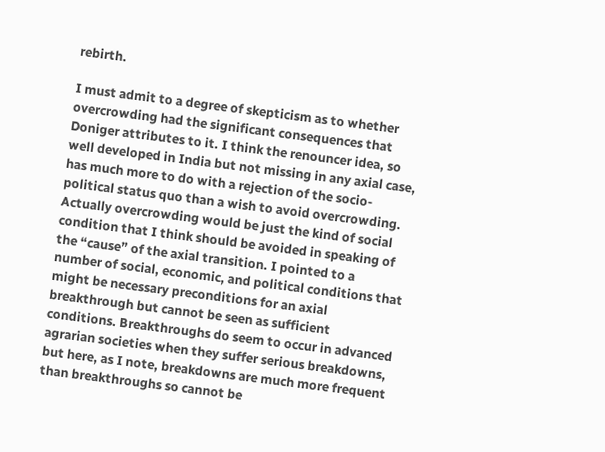rebirth.

I must admit to a degree of skepticism as to whether overcrowding had the significant consequences that Doniger attributes to it. I think the renouncer idea, so well developed in India but not missing in any axial case, has much more to do with a rejection of the socio-political status quo than a wish to avoid overcrowding. Actually overcrowding would be just the kind of social condition that I think should be avoided in speaking of the “cause” of the axial transition. I pointed to a number of social, economic, and political conditions that might be necessary preconditions for an axial breakthrough but cannot be seen as sufficient conditions. Breakthroughs do seem to occur in advanced agrarian societies when they suffer serious breakdowns, but here, as I note, breakdowns are much more frequent than breakthroughs so cannot be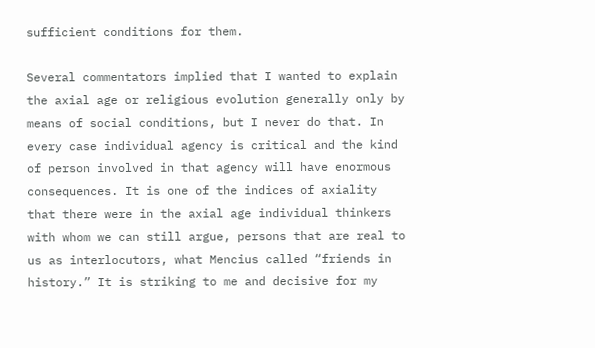sufficient conditions for them.

Several commentators implied that I wanted to explain the axial age or religious evolution generally only by means of social conditions, but I never do that. In every case individual agency is critical and the kind of person involved in that agency will have enormous consequences. It is one of the indices of axiality that there were in the axial age individual thinkers with whom we can still argue, persons that are real to us as interlocutors, what Mencius called “friends in history.” It is striking to me and decisive for my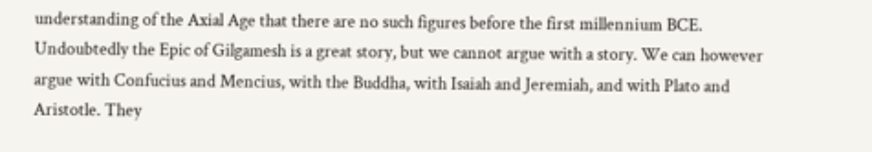understanding of the Axial Age that there are no such figures before the first millennium BCE. Undoubtedly the Epic of Gilgamesh is a great story, but we cannot argue with a story. We can however argue with Confucius and Mencius, with the Buddha, with Isaiah and Jeremiah, and with Plato and Aristotle. They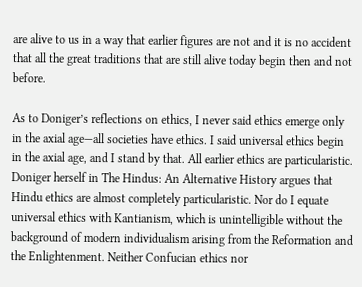are alive to us in a way that earlier figures are not and it is no accident that all the great traditions that are still alive today begin then and not before.

As to Doniger’s reflections on ethics, I never said ethics emerge only in the axial age—all societies have ethics. I said universal ethics begin in the axial age, and I stand by that. All earlier ethics are particularistic. Doniger herself in The Hindus: An Alternative History argues that Hindu ethics are almost completely particularistic. Nor do I equate universal ethics with Kantianism, which is unintelligible without the background of modern individualism arising from the Reformation and the Enlightenment. Neither Confucian ethics nor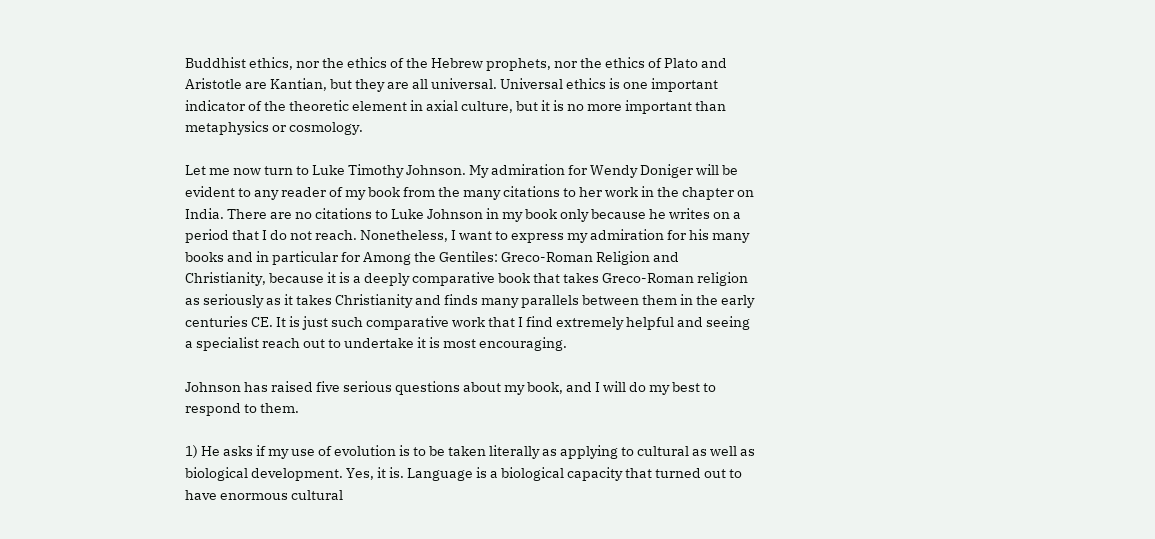Buddhist ethics, nor the ethics of the Hebrew prophets, nor the ethics of Plato and Aristotle are Kantian, but they are all universal. Universal ethics is one important indicator of the theoretic element in axial culture, but it is no more important than metaphysics or cosmology.

Let me now turn to Luke Timothy Johnson. My admiration for Wendy Doniger will be evident to any reader of my book from the many citations to her work in the chapter on India. There are no citations to Luke Johnson in my book only because he writes on a period that I do not reach. Nonetheless, I want to express my admiration for his many books and in particular for Among the Gentiles: Greco-Roman Religion and Christianity, because it is a deeply comparative book that takes Greco-Roman religion as seriously as it takes Christianity and finds many parallels between them in the early centuries CE. It is just such comparative work that I find extremely helpful and seeing a specialist reach out to undertake it is most encouraging.

Johnson has raised five serious questions about my book, and I will do my best to respond to them.

1) He asks if my use of evolution is to be taken literally as applying to cultural as well as biological development. Yes, it is. Language is a biological capacity that turned out to have enormous cultural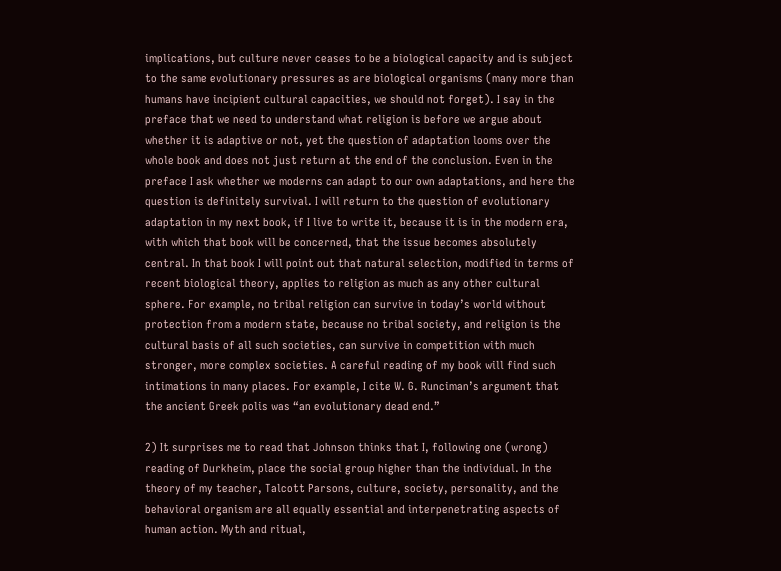implications, but culture never ceases to be a biological capacity and is subject to the same evolutionary pressures as are biological organisms (many more than humans have incipient cultural capacities, we should not forget). I say in the preface that we need to understand what religion is before we argue about whether it is adaptive or not, yet the question of adaptation looms over the whole book and does not just return at the end of the conclusion. Even in the preface I ask whether we moderns can adapt to our own adaptations, and here the question is definitely survival. I will return to the question of evolutionary adaptation in my next book, if I live to write it, because it is in the modern era, with which that book will be concerned, that the issue becomes absolutely central. In that book I will point out that natural selection, modified in terms of recent biological theory, applies to religion as much as any other cultural sphere. For example, no tribal religion can survive in today’s world without protection from a modern state, because no tribal society, and religion is the cultural basis of all such societies, can survive in competition with much stronger, more complex societies. A careful reading of my book will find such intimations in many places. For example, I cite W. G. Runciman’s argument that the ancient Greek polis was “an evolutionary dead end.”

2) It surprises me to read that Johnson thinks that I, following one (wrong) reading of Durkheim, place the social group higher than the individual. In the theory of my teacher, Talcott Parsons, culture, society, personality, and the behavioral organism are all equally essential and interpenetrating aspects of human action. Myth and ritual,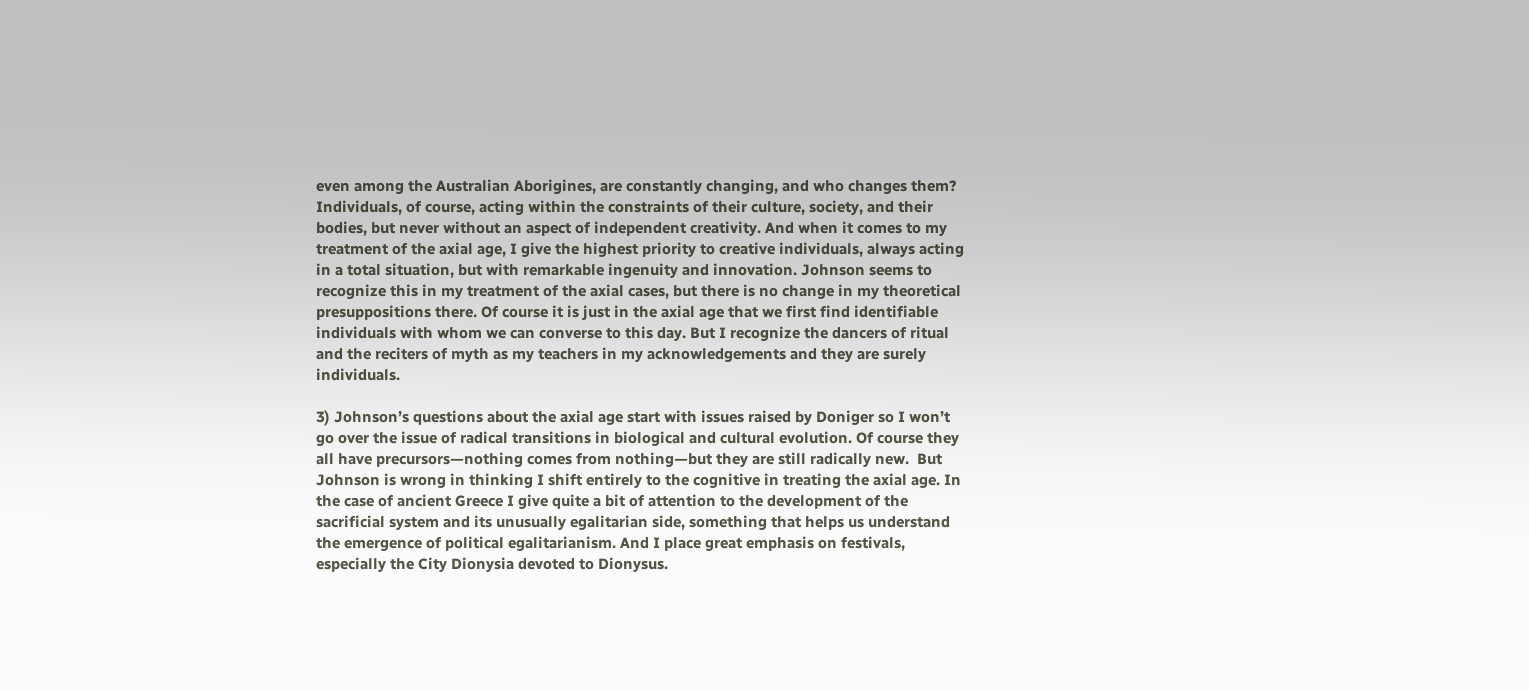even among the Australian Aborigines, are constantly changing, and who changes them? Individuals, of course, acting within the constraints of their culture, society, and their bodies, but never without an aspect of independent creativity. And when it comes to my treatment of the axial age, I give the highest priority to creative individuals, always acting in a total situation, but with remarkable ingenuity and innovation. Johnson seems to recognize this in my treatment of the axial cases, but there is no change in my theoretical presuppositions there. Of course it is just in the axial age that we first find identifiable individuals with whom we can converse to this day. But I recognize the dancers of ritual and the reciters of myth as my teachers in my acknowledgements and they are surely individuals.

3) Johnson’s questions about the axial age start with issues raised by Doniger so I won’t go over the issue of radical transitions in biological and cultural evolution. Of course they all have precursors—nothing comes from nothing—but they are still radically new.  But Johnson is wrong in thinking I shift entirely to the cognitive in treating the axial age. In the case of ancient Greece I give quite a bit of attention to the development of the sacrificial system and its unusually egalitarian side, something that helps us understand the emergence of political egalitarianism. And I place great emphasis on festivals, especially the City Dionysia devoted to Dionysus.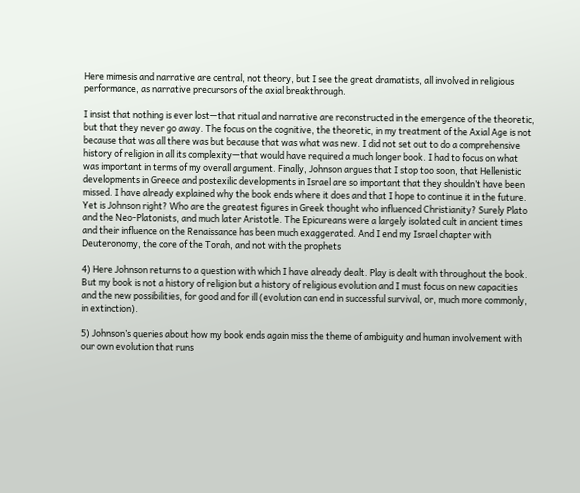Here mimesis and narrative are central, not theory, but I see the great dramatists, all involved in religious performance, as narrative precursors of the axial breakthrough.

I insist that nothing is ever lost—that ritual and narrative are reconstructed in the emergence of the theoretic, but that they never go away. The focus on the cognitive, the theoretic, in my treatment of the Axial Age is not because that was all there was but because that was what was new. I did not set out to do a comprehensive history of religion in all its complexity—that would have required a much longer book. I had to focus on what was important in terms of my overall argument. Finally, Johnson argues that I stop too soon, that Hellenistic developments in Greece and postexilic developments in Israel are so important that they shouldn’t have been missed. I have already explained why the book ends where it does and that I hope to continue it in the future. Yet is Johnson right? Who are the greatest figures in Greek thought who influenced Christianity? Surely Plato and the Neo-Platonists, and much later Aristotle. The Epicureans were a largely isolated cult in ancient times and their influence on the Renaissance has been much exaggerated. And I end my Israel chapter with Deuteronomy, the core of the Torah, and not with the prophets

4) Here Johnson returns to a question with which I have already dealt. Play is dealt with throughout the book. But my book is not a history of religion but a history of religious evolution and I must focus on new capacities and the new possibilities, for good and for ill (evolution can end in successful survival, or, much more commonly, in extinction).

5) Johnson’s queries about how my book ends again miss the theme of ambiguity and human involvement with our own evolution that runs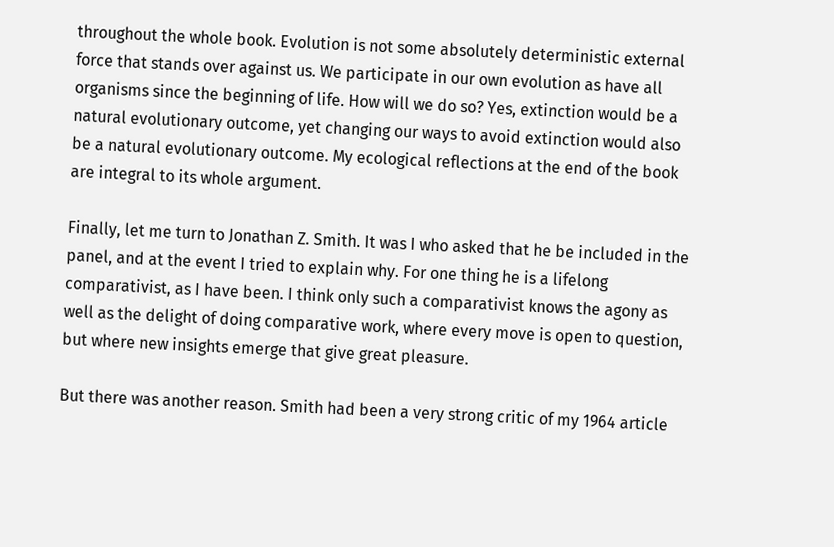throughout the whole book. Evolution is not some absolutely deterministic external force that stands over against us. We participate in our own evolution as have all organisms since the beginning of life. How will we do so? Yes, extinction would be a natural evolutionary outcome, yet changing our ways to avoid extinction would also be a natural evolutionary outcome. My ecological reflections at the end of the book are integral to its whole argument.

Finally, let me turn to Jonathan Z. Smith. It was I who asked that he be included in the panel, and at the event I tried to explain why. For one thing he is a lifelong comparativist, as I have been. I think only such a comparativist knows the agony as well as the delight of doing comparative work, where every move is open to question, but where new insights emerge that give great pleasure.

But there was another reason. Smith had been a very strong critic of my 1964 article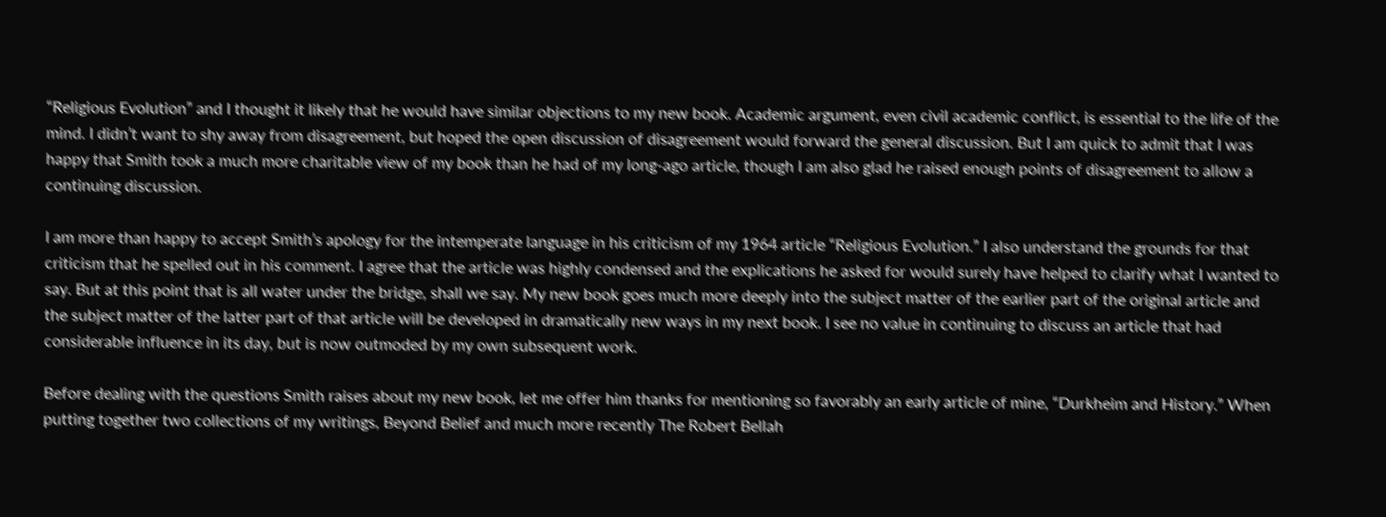“Religious Evolution” and I thought it likely that he would have similar objections to my new book. Academic argument, even civil academic conflict, is essential to the life of the mind. I didn’t want to shy away from disagreement, but hoped the open discussion of disagreement would forward the general discussion. But I am quick to admit that I was happy that Smith took a much more charitable view of my book than he had of my long-ago article, though I am also glad he raised enough points of disagreement to allow a continuing discussion.

I am more than happy to accept Smith’s apology for the intemperate language in his criticism of my 1964 article “Religious Evolution.” I also understand the grounds for that criticism that he spelled out in his comment. I agree that the article was highly condensed and the explications he asked for would surely have helped to clarify what I wanted to say. But at this point that is all water under the bridge, shall we say. My new book goes much more deeply into the subject matter of the earlier part of the original article and the subject matter of the latter part of that article will be developed in dramatically new ways in my next book. I see no value in continuing to discuss an article that had considerable influence in its day, but is now outmoded by my own subsequent work.

Before dealing with the questions Smith raises about my new book, let me offer him thanks for mentioning so favorably an early article of mine, “Durkheim and History.” When putting together two collections of my writings, Beyond Belief and much more recently The Robert Bellah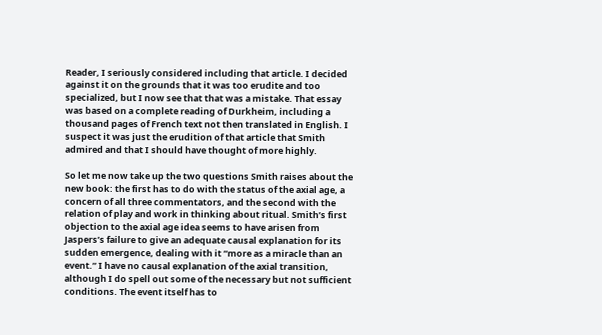Reader, I seriously considered including that article. I decided against it on the grounds that it was too erudite and too specialized, but I now see that that was a mistake. That essay was based on a complete reading of Durkheim, including a thousand pages of French text not then translated in English. I suspect it was just the erudition of that article that Smith admired and that I should have thought of more highly.

So let me now take up the two questions Smith raises about the new book: the first has to do with the status of the axial age, a concern of all three commentators, and the second with the relation of play and work in thinking about ritual. Smith’s first objection to the axial age idea seems to have arisen from Jaspers’s failure to give an adequate causal explanation for its sudden emergence, dealing with it “more as a miracle than an event.” I have no causal explanation of the axial transition, although I do spell out some of the necessary but not sufficient conditions. The event itself has to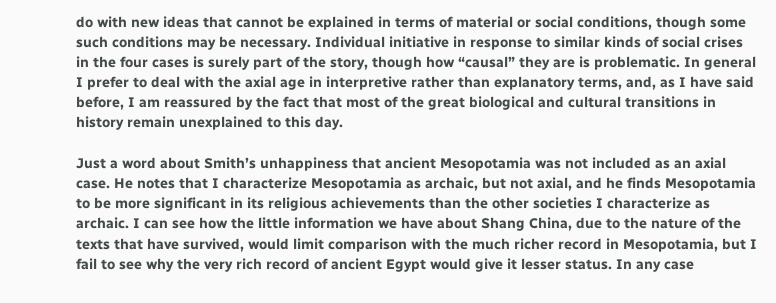do with new ideas that cannot be explained in terms of material or social conditions, though some such conditions may be necessary. Individual initiative in response to similar kinds of social crises in the four cases is surely part of the story, though how “causal” they are is problematic. In general I prefer to deal with the axial age in interpretive rather than explanatory terms, and, as I have said before, I am reassured by the fact that most of the great biological and cultural transitions in history remain unexplained to this day.

Just a word about Smith’s unhappiness that ancient Mesopotamia was not included as an axial case. He notes that I characterize Mesopotamia as archaic, but not axial, and he finds Mesopotamia to be more significant in its religious achievements than the other societies I characterize as archaic. I can see how the little information we have about Shang China, due to the nature of the texts that have survived, would limit comparison with the much richer record in Mesopotamia, but I fail to see why the very rich record of ancient Egypt would give it lesser status. In any case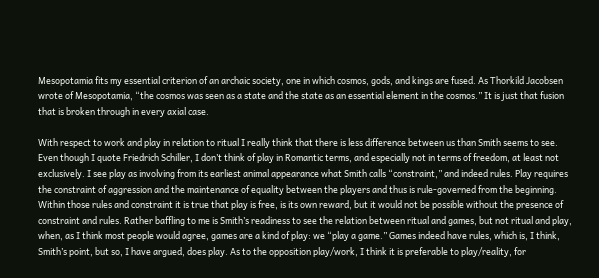Mesopotamia fits my essential criterion of an archaic society, one in which cosmos, gods, and kings are fused. As Thorkild Jacobsen wrote of Mesopotamia, “the cosmos was seen as a state and the state as an essential element in the cosmos.” It is just that fusion that is broken through in every axial case.

With respect to work and play in relation to ritual I really think that there is less difference between us than Smith seems to see. Even though I quote Friedrich Schiller, I don’t think of play in Romantic terms, and especially not in terms of freedom, at least not exclusively. I see play as involving from its earliest animal appearance what Smith calls “constraint,” and indeed rules. Play requires the constraint of aggression and the maintenance of equality between the players and thus is rule-governed from the beginning. Within those rules and constraint it is true that play is free, is its own reward, but it would not be possible without the presence of constraint and rules. Rather baffling to me is Smith’s readiness to see the relation between ritual and games, but not ritual and play, when, as I think most people would agree, games are a kind of play: we “play a game.” Games indeed have rules, which is, I think, Smith’s point, but so, I have argued, does play. As to the opposition play/work, I think it is preferable to play/reality, for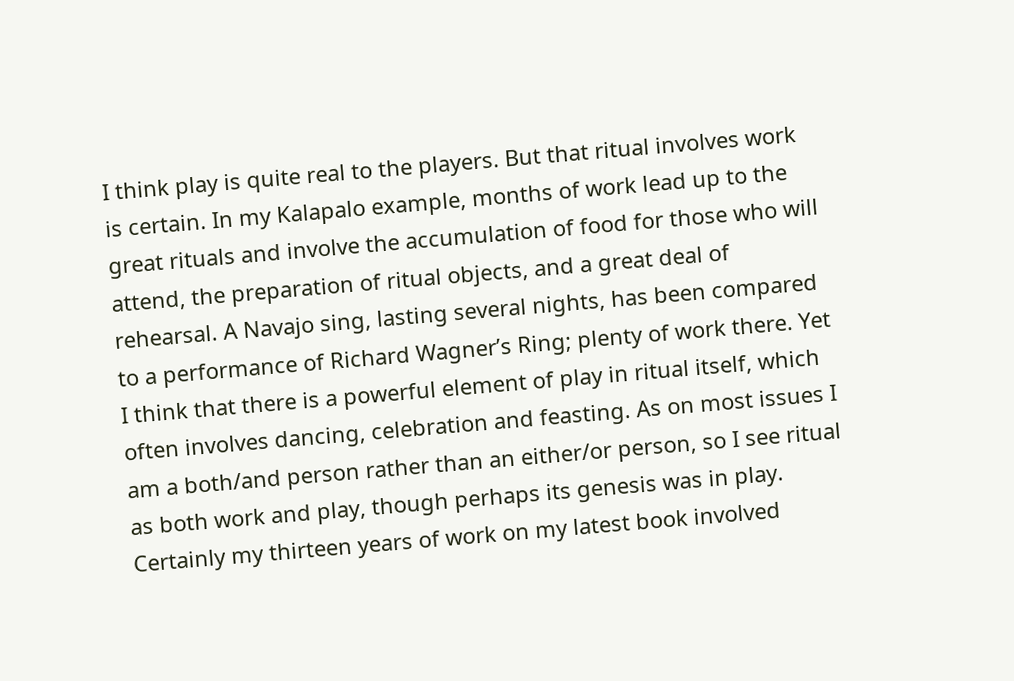I think play is quite real to the players. But that ritual involves work is certain. In my Kalapalo example, months of work lead up to the great rituals and involve the accumulation of food for those who will attend, the preparation of ritual objects, and a great deal of rehearsal. A Navajo sing, lasting several nights, has been compared to a performance of Richard Wagner’s Ring; plenty of work there. Yet I think that there is a powerful element of play in ritual itself, which often involves dancing, celebration and feasting. As on most issues I am a both/and person rather than an either/or person, so I see ritual as both work and play, though perhaps its genesis was in play. Certainly my thirteen years of work on my latest book involved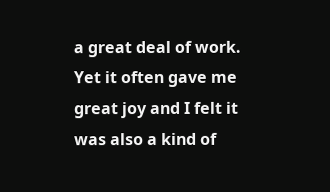a great deal of work. Yet it often gave me great joy and I felt it was also a kind of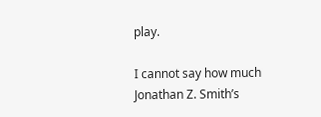play.

I cannot say how much Jonathan Z. Smith’s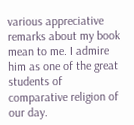various appreciative remarks about my book mean to me. I admire him as one of the great students of comparative religion of our day.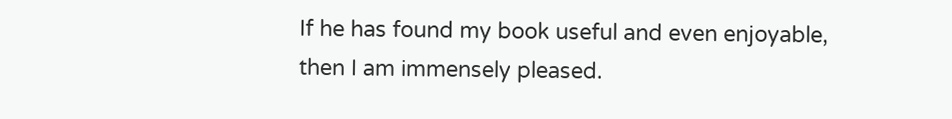If he has found my book useful and even enjoyable, then I am immensely pleased.